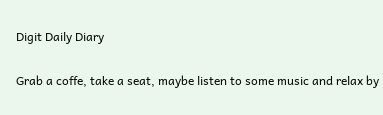Digit Daily Diary

Grab a coffe, take a seat, maybe listen to some music and relax by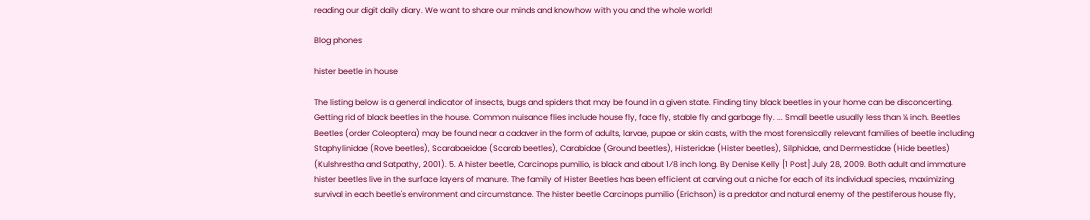reading our digit daily diary. We want to share our minds and knowhow with you and the whole world!

Blog phones

hister beetle in house

The listing below is a general indicator of insects, bugs and spiders that may be found in a given state. Finding tiny black beetles in your home can be disconcerting. Getting rid of black beetles in the house. Common nuisance flies include house fly, face fly, stable fly and garbage fly. ... Small beetle usually less than ¼ inch. Beetles Beetles (order Coleoptera) may be found near a cadaver in the form of adults, larvae, pupae or skin casts, with the most forensically relevant families of beetle including Staphylinidae (Rove beetles), Scarabaeidae (Scarab beetles), Carabidae (Ground beetles), Histeridae (Hister beetles), Silphidae, and Dermestidae (Hide beetles) (Kulshrestha and Satpathy, 2001). 5. A hister beetle, Carcinops pumilio, is black and about 1⁄8 inch long. By Denise Kelly [1 Post] July 28, 2009. Both adult and immature hister beetles live in the surface layers of manure. The family of Hister Beetles has been efficient at carving out a niche for each of its individual species, maximizing survival in each beetle's environment and circumstance. The hister beetle Carcinops pumilio (Erichson) is a predator and natural enemy of the pestiferous house fly,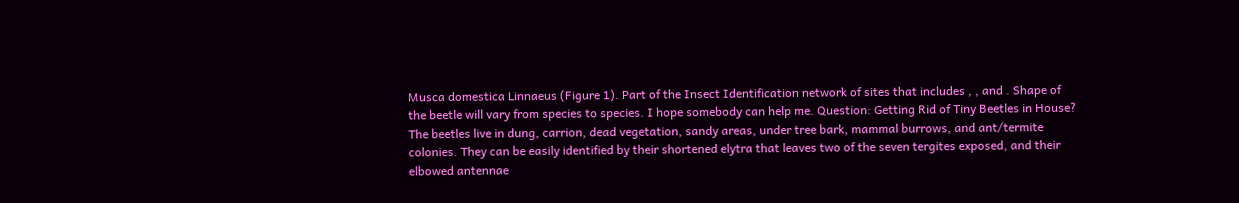Musca domestica Linnaeus (Figure 1). Part of the Insect Identification network of sites that includes , , and . Shape of the beetle will vary from species to species. I hope somebody can help me. Question: Getting Rid of Tiny Beetles in House? The beetles live in dung, carrion, dead vegetation, sandy areas, under tree bark, mammal burrows, and ant/termite colonies. They can be easily identified by their shortened elytra that leaves two of the seven tergites exposed, and their elbowed antennae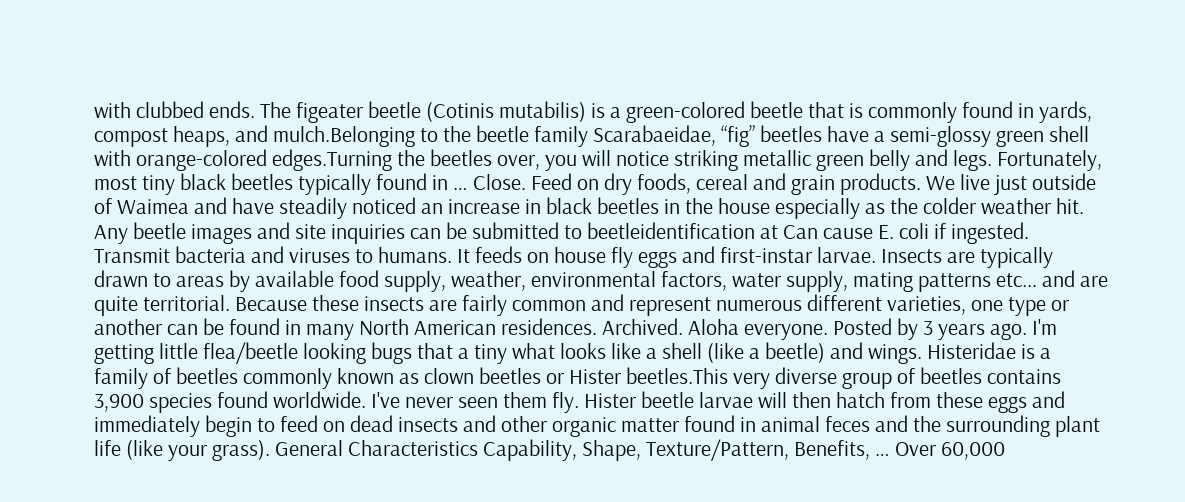with clubbed ends. The figeater beetle (Cotinis mutabilis) is a green-colored beetle that is commonly found in yards, compost heaps, and mulch.Belonging to the beetle family Scarabaeidae, “fig” beetles have a semi-glossy green shell with orange-colored edges.Turning the beetles over, you will notice striking metallic green belly and legs. Fortunately, most tiny black beetles typically found in … Close. Feed on dry foods, cereal and grain products. We live just outside of Waimea and have steadily noticed an increase in black beetles in the house especially as the colder weather hit. Any beetle images and site inquiries can be submitted to beetleidentification at Can cause E. coli if ingested. Transmit bacteria and viruses to humans. It feeds on house fly eggs and first-instar larvae. Insects are typically drawn to areas by available food supply, weather, environmental factors, water supply, mating patterns etc... and are quite territorial. Because these insects are fairly common and represent numerous different varieties, one type or another can be found in many North American residences. Archived. Aloha everyone. Posted by 3 years ago. I'm getting little flea/beetle looking bugs that a tiny what looks like a shell (like a beetle) and wings. Histeridae is a family of beetles commonly known as clown beetles or Hister beetles.This very diverse group of beetles contains 3,900 species found worldwide. I've never seen them fly. Hister beetle larvae will then hatch from these eggs and immediately begin to feed on dead insects and other organic matter found in animal feces and the surrounding plant life (like your grass). General Characteristics Capability, Shape, Texture/Pattern, Benefits, … Over 60,000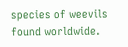species of weevils found worldwide.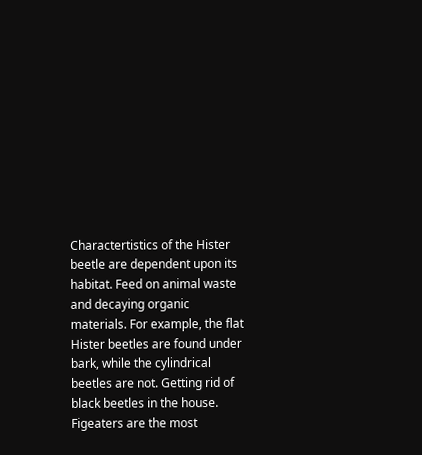Charactertistics of the Hister beetle are dependent upon its habitat. Feed on animal waste and decaying organic materials. For example, the flat Hister beetles are found under bark, while the cylindrical beetles are not. Getting rid of black beetles in the house. Figeaters are the most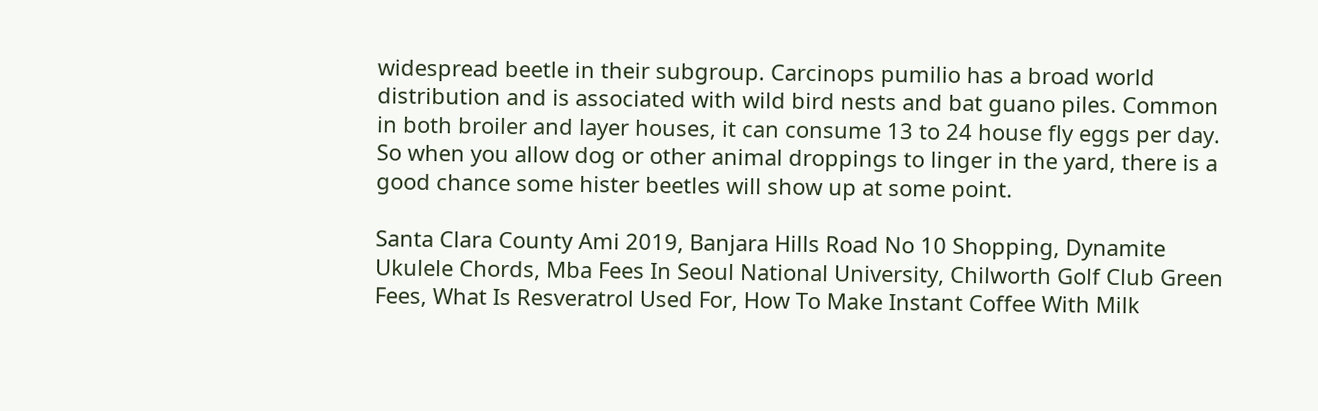widespread beetle in their subgroup. Carcinops pumilio has a broad world distribution and is associated with wild bird nests and bat guano piles. Common in both broiler and layer houses, it can consume 13 to 24 house fly eggs per day. So when you allow dog or other animal droppings to linger in the yard, there is a good chance some hister beetles will show up at some point.

Santa Clara County Ami 2019, Banjara Hills Road No 10 Shopping, Dynamite Ukulele Chords, Mba Fees In Seoul National University, Chilworth Golf Club Green Fees, What Is Resveratrol Used For, How To Make Instant Coffee With Milk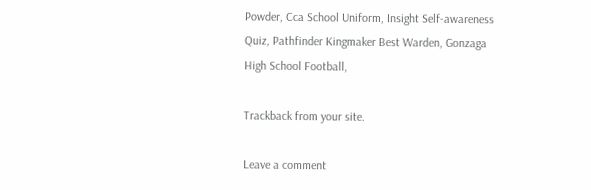Powder, Cca School Uniform, Insight Self-awareness Quiz, Pathfinder Kingmaker Best Warden, Gonzaga High School Football,

Trackback from your site.

Leave a comment